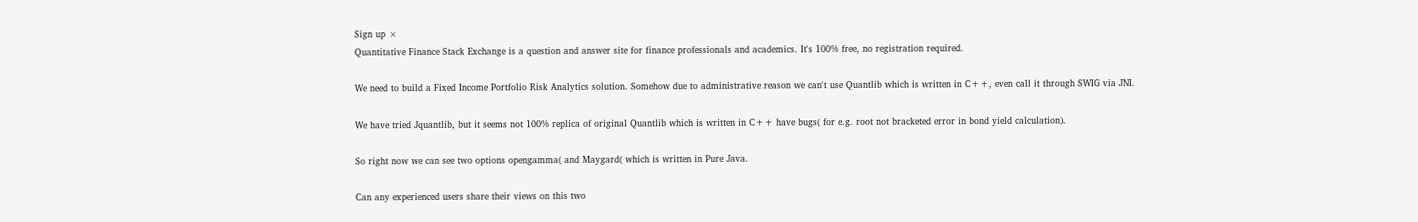Sign up ×
Quantitative Finance Stack Exchange is a question and answer site for finance professionals and academics. It's 100% free, no registration required.

We need to build a Fixed Income Portfolio Risk Analytics solution. Somehow due to administrative reason we can't use Quantlib which is written in C++, even call it through SWIG via JNI.

We have tried Jquantlib, but it seems not 100% replica of original Quantlib which is written in C++ have bugs( for e.g. root not bracketed error in bond yield calculation).

So right now we can see two options opengamma( and Maygard( which is written in Pure Java.

Can any experienced users share their views on this two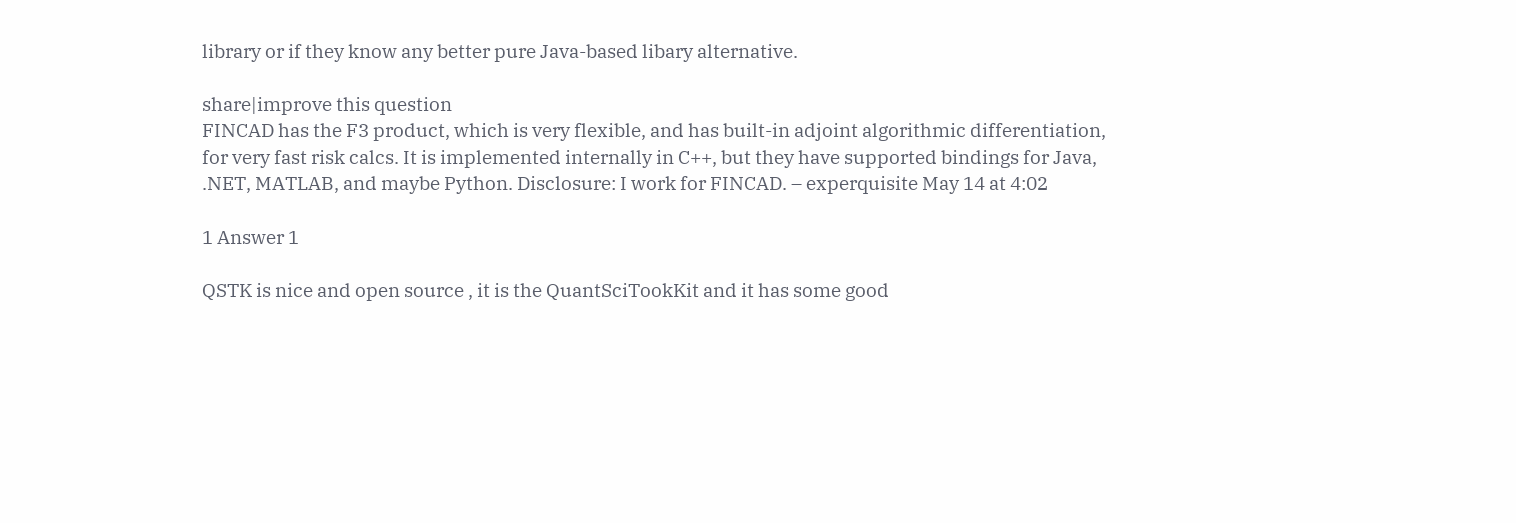library or if they know any better pure Java-based libary alternative.

share|improve this question
FINCAD has the F3 product, which is very flexible, and has built-in adjoint algorithmic differentiation, for very fast risk calcs. It is implemented internally in C++, but they have supported bindings for Java, .NET, MATLAB, and maybe Python. Disclosure: I work for FINCAD. – experquisite May 14 at 4:02

1 Answer 1

QSTK is nice and open source , it is the QuantSciTookKit and it has some good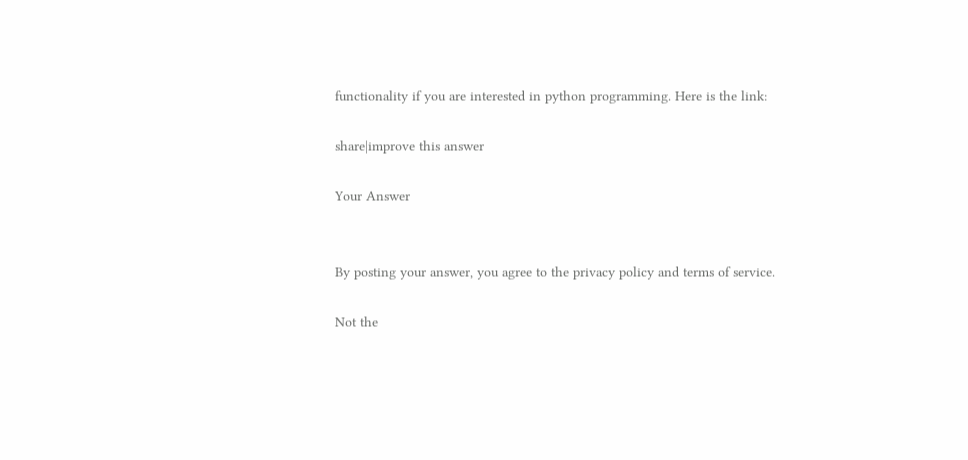functionality if you are interested in python programming. Here is the link:

share|improve this answer

Your Answer


By posting your answer, you agree to the privacy policy and terms of service.

Not the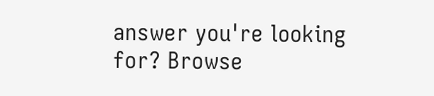answer you're looking for? Browse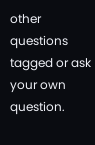other questions tagged or ask your own question.